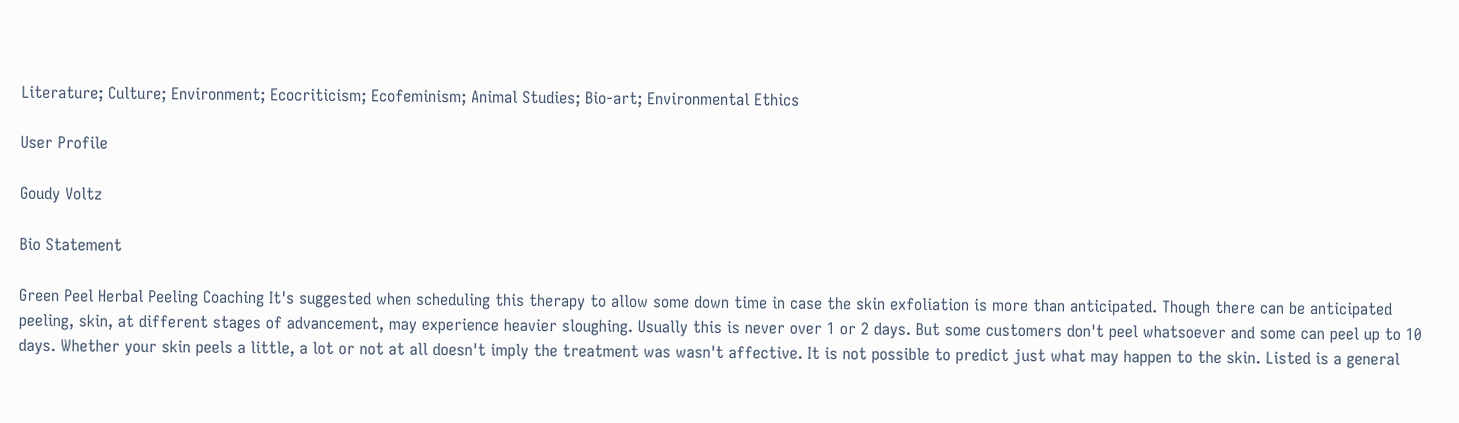Literature; Culture; Environment; Ecocriticism; Ecofeminism; Animal Studies; Bio-art; Environmental Ethics

User Profile

Goudy Voltz

Bio Statement

Green Peel Herbal Peeling Coaching It's suggested when scheduling this therapy to allow some down time in case the skin exfoliation is more than anticipated. Though there can be anticipated peeling, skin, at different stages of advancement, may experience heavier sloughing. Usually this is never over 1 or 2 days. But some customers don't peel whatsoever and some can peel up to 10 days. Whether your skin peels a little, a lot or not at all doesn't imply the treatment was wasn't affective. It is not possible to predict just what may happen to the skin. Listed is a general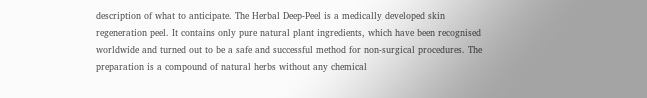description of what to anticipate. The Herbal Deep-Peel is a medically developed skin regeneration peel. It contains only pure natural plant ingredients, which have been recognised worldwide and turned out to be a safe and successful method for non-surgical procedures. The preparation is a compound of natural herbs without any chemical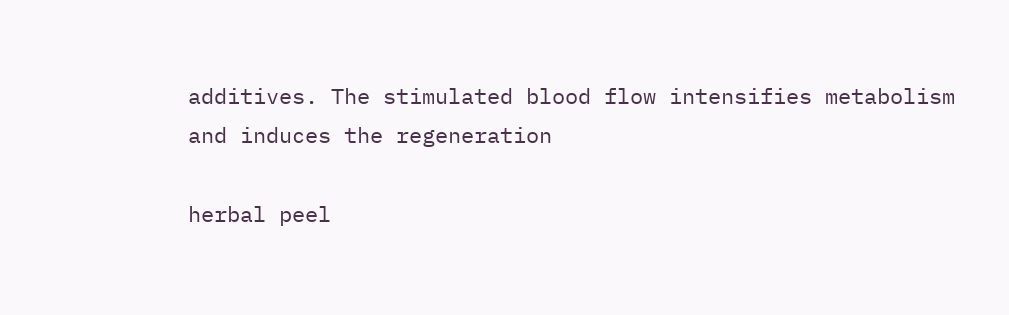additives. The stimulated blood flow intensifies metabolism and induces the regeneration

herbal peel